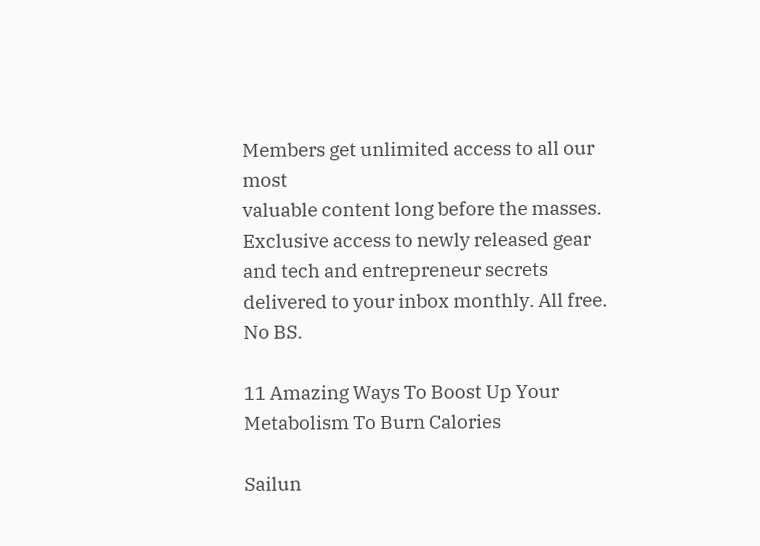Members get unlimited access to all our most
valuable content long before the masses. Exclusive access to newly released gear and tech and entrepreneur secrets delivered to your inbox monthly. All free. No BS.

11 Amazing Ways To Boost Up Your Metabolism To Burn Calories

Sailun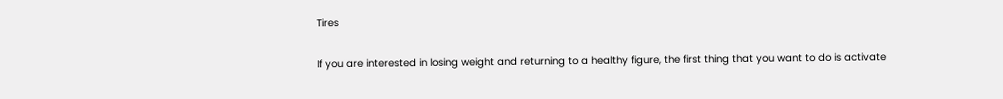Tires

If you are interested in losing weight and returning to a healthy figure, the first thing that you want to do is activate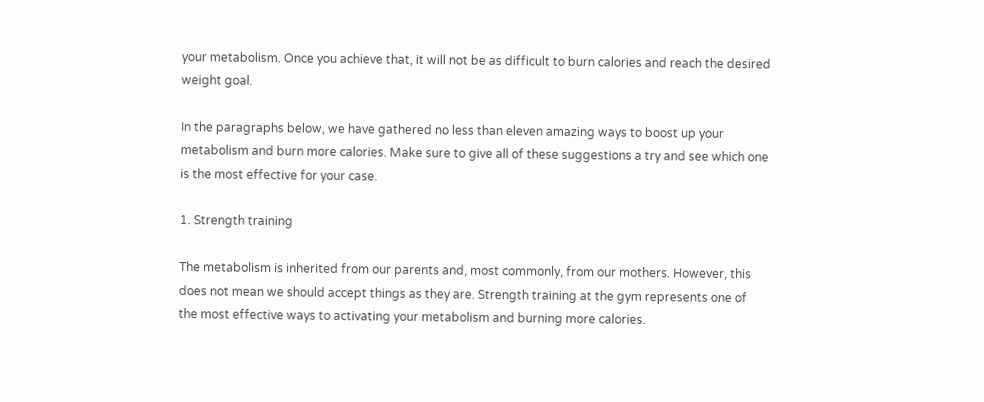your metabolism. Once you achieve that, it will not be as difficult to burn calories and reach the desired weight goal.

In the paragraphs below, we have gathered no less than eleven amazing ways to boost up your metabolism and burn more calories. Make sure to give all of these suggestions a try and see which one is the most effective for your case.

1. Strength training

The metabolism is inherited from our parents and, most commonly, from our mothers. However, this does not mean we should accept things as they are. Strength training at the gym represents one of the most effective ways to activating your metabolism and burning more calories.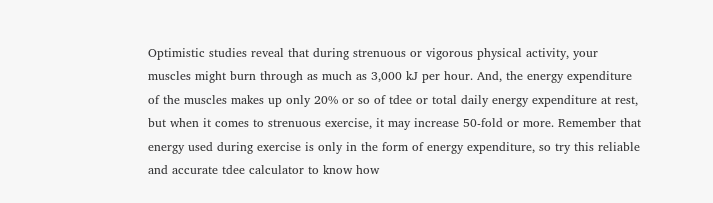Optimistic studies reveal that during strenuous or vigorous physical activity, your muscles might burn through as much as 3,000 kJ per hour. And, the energy expenditure of the muscles makes up only 20% or so of tdee or total daily energy expenditure at rest, but when it comes to strenuous exercise, it may increase 50-fold or more. Remember that energy used during exercise is only in the form of energy expenditure, so try this reliable and accurate tdee calculator to know how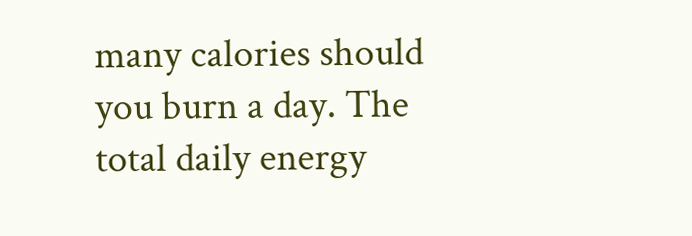many calories should you burn a day. The total daily energy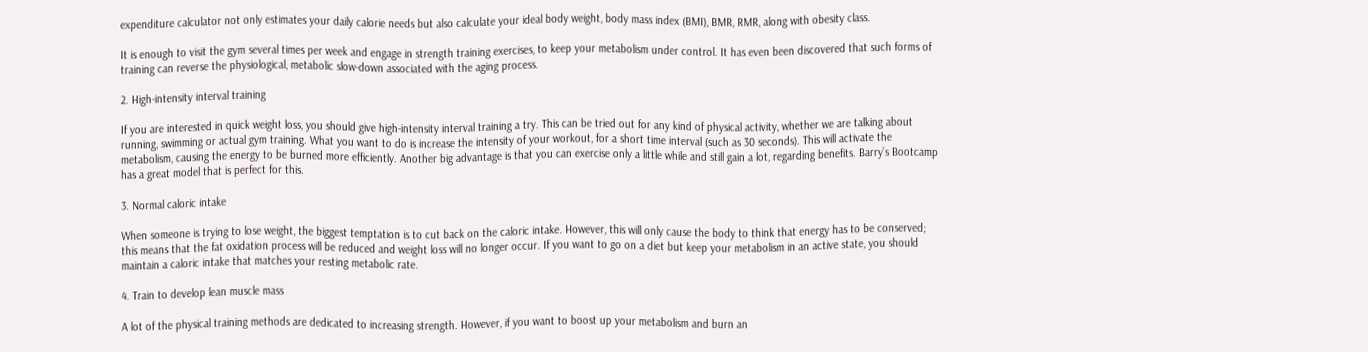expenditure calculator not only estimates your daily calorie needs but also calculate your ideal body weight, body mass index (BMI), BMR, RMR, along with obesity class.

It is enough to visit the gym several times per week and engage in strength training exercises, to keep your metabolism under control. It has even been discovered that such forms of training can reverse the physiological, metabolic slow-down associated with the aging process.

2. High-intensity interval training

If you are interested in quick weight loss, you should give high-intensity interval training a try. This can be tried out for any kind of physical activity, whether we are talking about running, swimming or actual gym training. What you want to do is increase the intensity of your workout, for a short time interval (such as 30 seconds). This will activate the metabolism, causing the energy to be burned more efficiently. Another big advantage is that you can exercise only a little while and still gain a lot, regarding benefits. Barry’s Bootcamp has a great model that is perfect for this.

3. Normal caloric intake

When someone is trying to lose weight, the biggest temptation is to cut back on the caloric intake. However, this will only cause the body to think that energy has to be conserved; this means that the fat oxidation process will be reduced and weight loss will no longer occur. If you want to go on a diet but keep your metabolism in an active state, you should maintain a caloric intake that matches your resting metabolic rate.

4. Train to develop lean muscle mass

A lot of the physical training methods are dedicated to increasing strength. However, if you want to boost up your metabolism and burn an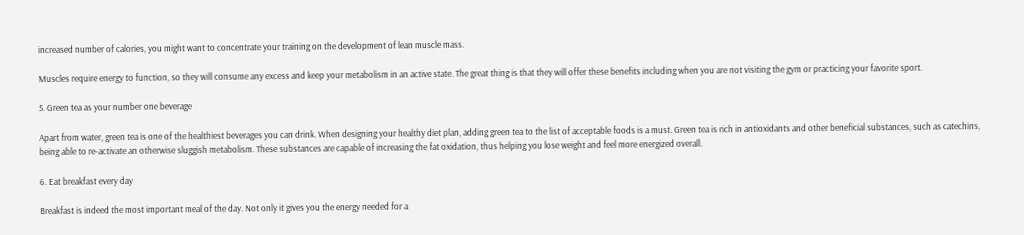increased number of calories, you might want to concentrate your training on the development of lean muscle mass.

Muscles require energy to function, so they will consume any excess and keep your metabolism in an active state. The great thing is that they will offer these benefits including when you are not visiting the gym or practicing your favorite sport.

5. Green tea as your number one beverage

Apart from water, green tea is one of the healthiest beverages you can drink. When designing your healthy diet plan, adding green tea to the list of acceptable foods is a must. Green tea is rich in antioxidants and other beneficial substances, such as catechins, being able to re-activate an otherwise sluggish metabolism. These substances are capable of increasing the fat oxidation, thus helping you lose weight and feel more energized overall.

6. Eat breakfast every day

Breakfast is indeed the most important meal of the day. Not only it gives you the energy needed for a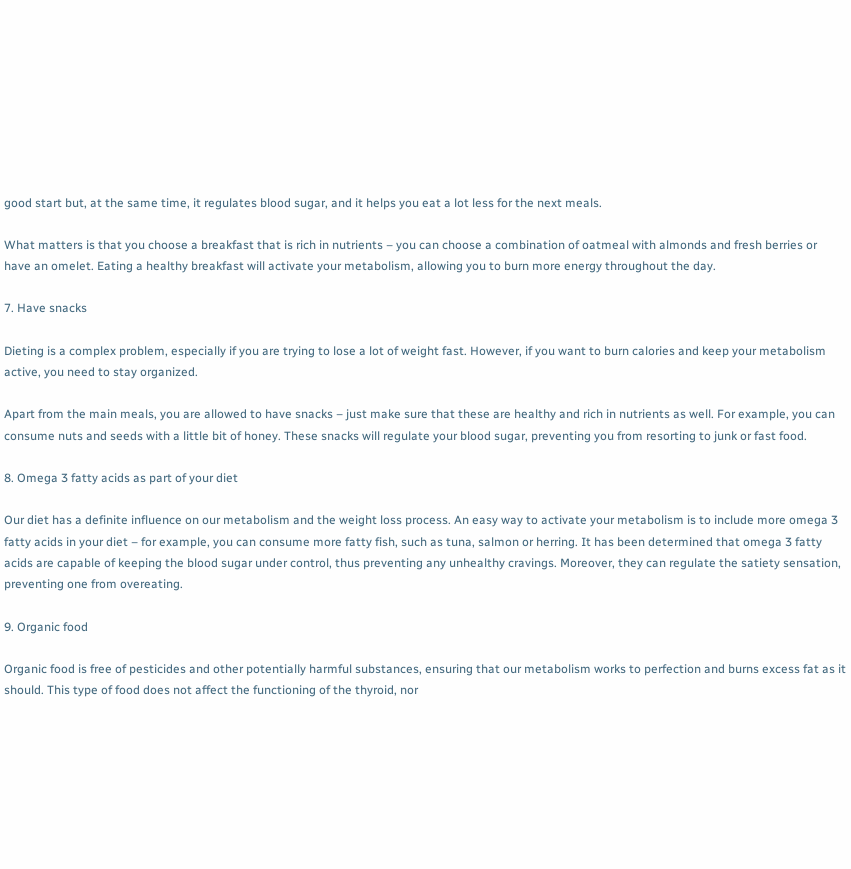good start but, at the same time, it regulates blood sugar, and it helps you eat a lot less for the next meals.

What matters is that you choose a breakfast that is rich in nutrients – you can choose a combination of oatmeal with almonds and fresh berries or have an omelet. Eating a healthy breakfast will activate your metabolism, allowing you to burn more energy throughout the day.

7. Have snacks

Dieting is a complex problem, especially if you are trying to lose a lot of weight fast. However, if you want to burn calories and keep your metabolism active, you need to stay organized.

Apart from the main meals, you are allowed to have snacks – just make sure that these are healthy and rich in nutrients as well. For example, you can consume nuts and seeds with a little bit of honey. These snacks will regulate your blood sugar, preventing you from resorting to junk or fast food.

8. Omega 3 fatty acids as part of your diet

Our diet has a definite influence on our metabolism and the weight loss process. An easy way to activate your metabolism is to include more omega 3 fatty acids in your diet – for example, you can consume more fatty fish, such as tuna, salmon or herring. It has been determined that omega 3 fatty acids are capable of keeping the blood sugar under control, thus preventing any unhealthy cravings. Moreover, they can regulate the satiety sensation, preventing one from overeating.

9. Organic food

Organic food is free of pesticides and other potentially harmful substances, ensuring that our metabolism works to perfection and burns excess fat as it should. This type of food does not affect the functioning of the thyroid, nor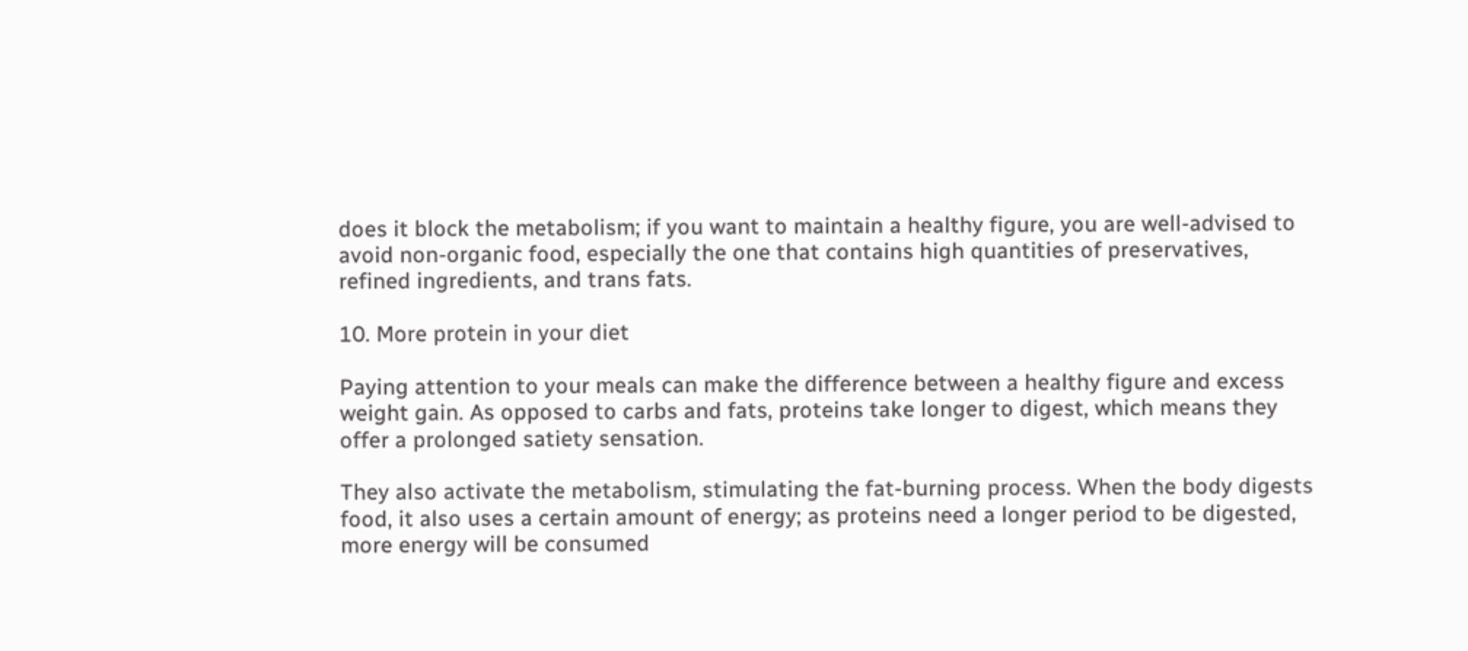does it block the metabolism; if you want to maintain a healthy figure, you are well-advised to avoid non-organic food, especially the one that contains high quantities of preservatives, refined ingredients, and trans fats.

10. More protein in your diet

Paying attention to your meals can make the difference between a healthy figure and excess weight gain. As opposed to carbs and fats, proteins take longer to digest, which means they offer a prolonged satiety sensation.

They also activate the metabolism, stimulating the fat-burning process. When the body digests food, it also uses a certain amount of energy; as proteins need a longer period to be digested, more energy will be consumed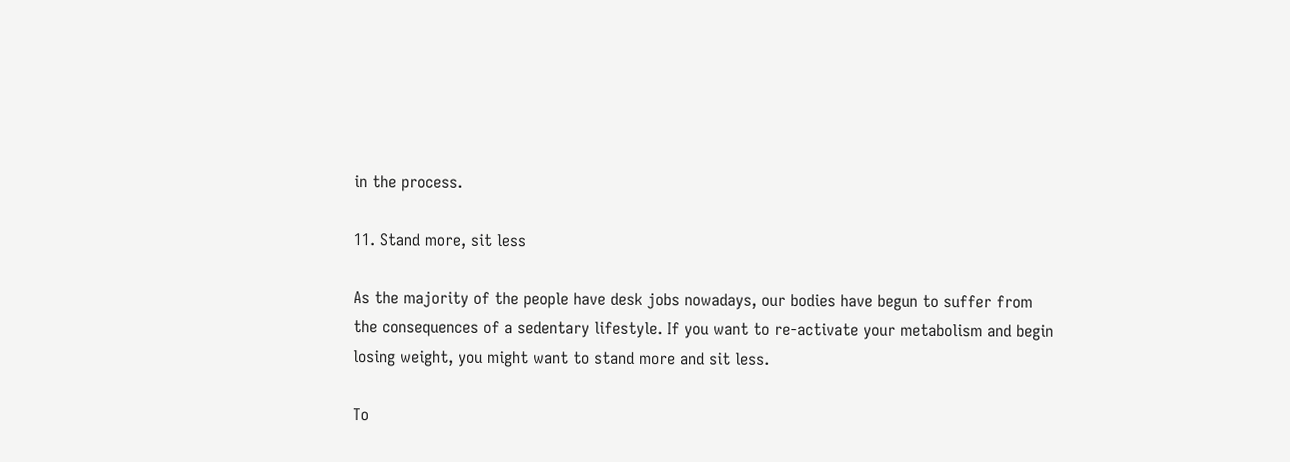in the process.

11. Stand more, sit less

As the majority of the people have desk jobs nowadays, our bodies have begun to suffer from the consequences of a sedentary lifestyle. If you want to re-activate your metabolism and begin losing weight, you might want to stand more and sit less.

To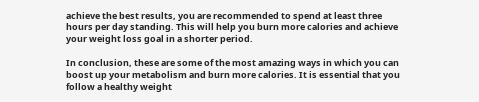achieve the best results, you are recommended to spend at least three hours per day standing. This will help you burn more calories and achieve your weight loss goal in a shorter period.

In conclusion, these are some of the most amazing ways in which you can boost up your metabolism and burn more calories. It is essential that you follow a healthy weight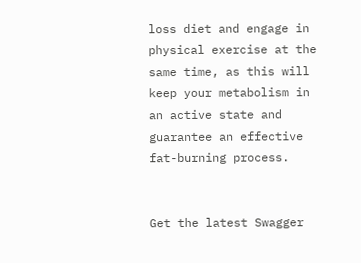loss diet and engage in physical exercise at the same time, as this will keep your metabolism in an active state and guarantee an effective fat-burning process.


Get the latest Swagger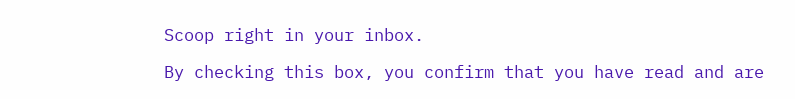Scoop right in your inbox.

By checking this box, you confirm that you have read and are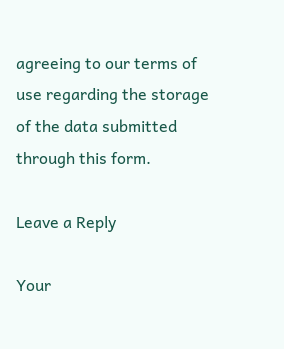agreeing to our terms of use regarding the storage of the data submitted through this form.

Leave a Reply

Your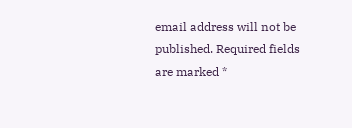email address will not be published. Required fields are marked *